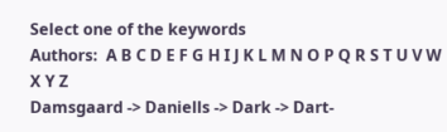Select one of the keywords
Authors:  A B C D E F G H I J K L M N O P Q R S T U V W X Y Z
Damsgaard -> Daniells -> Dark -> Dart-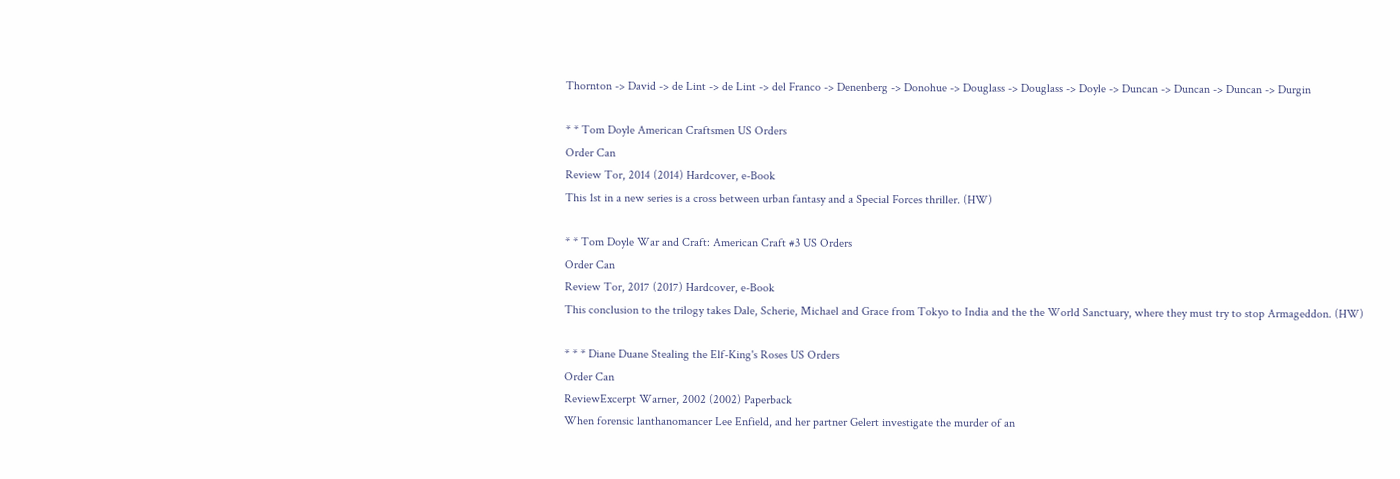Thornton -> David -> de Lint -> de Lint -> del Franco -> Denenberg -> Donohue -> Douglass -> Douglass -> Doyle -> Duncan -> Duncan -> Duncan -> Durgin

* * Tom Doyle American Craftsmen US Orders
Order Can
Review Tor, 2014 (2014) Hardcover, e-Book
This 1st in a new series is a cross between urban fantasy and a Special Forces thriller. (HW)

* * Tom Doyle War and Craft: American Craft #3 US Orders
Order Can
Review Tor, 2017 (2017) Hardcover, e-Book
This conclusion to the trilogy takes Dale, Scherie, Michael and Grace from Tokyo to India and the the World Sanctuary, where they must try to stop Armageddon. (HW)

* * * Diane Duane Stealing the Elf-King's Roses US Orders
Order Can
ReviewExcerpt Warner, 2002 (2002) Paperback
When forensic lanthanomancer Lee Enfield, and her partner Gelert investigate the murder of an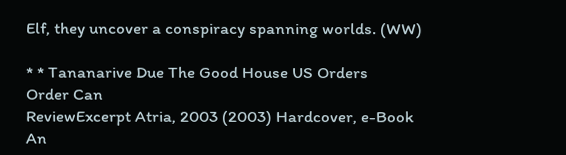Elf, they uncover a conspiracy spanning worlds. (WW)

* * Tananarive Due The Good House US Orders
Order Can
ReviewExcerpt Atria, 2003 (2003) Hardcover, e-Book
An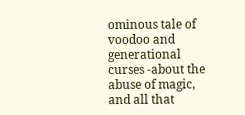ominous tale of voodoo and generational curses -about the abuse of magic, and all that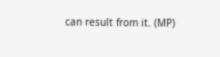can result from it. (MP)